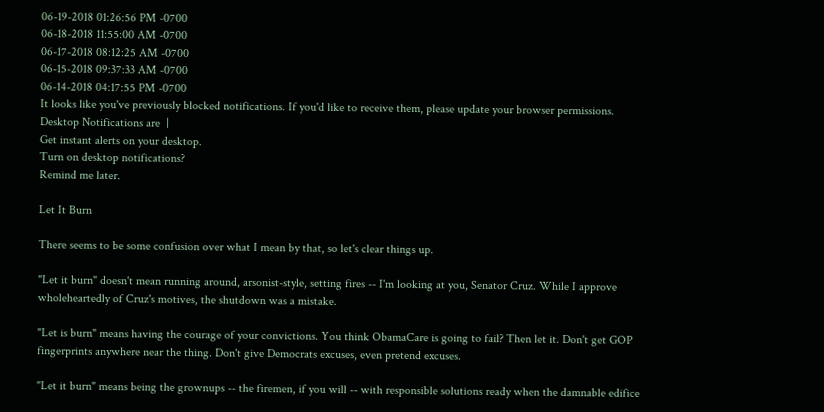06-19-2018 01:26:56 PM -0700
06-18-2018 11:55:00 AM -0700
06-17-2018 08:12:25 AM -0700
06-15-2018 09:37:33 AM -0700
06-14-2018 04:17:55 PM -0700
It looks like you've previously blocked notifications. If you'd like to receive them, please update your browser permissions.
Desktop Notifications are  |
Get instant alerts on your desktop.
Turn on desktop notifications?
Remind me later.

Let It Burn

There seems to be some confusion over what I mean by that, so let's clear things up.

"Let it burn" doesn't mean running around, arsonist-style, setting fires -- I'm looking at you, Senator Cruz. While I approve wholeheartedly of Cruz's motives, the shutdown was a mistake.

"Let is burn" means having the courage of your convictions. You think ObamaCare is going to fail? Then let it. Don't get GOP fingerprints anywhere near the thing. Don't give Democrats excuses, even pretend excuses.

"Let it burn" means being the grownups -- the firemen, if you will -- with responsible solutions ready when the damnable edifice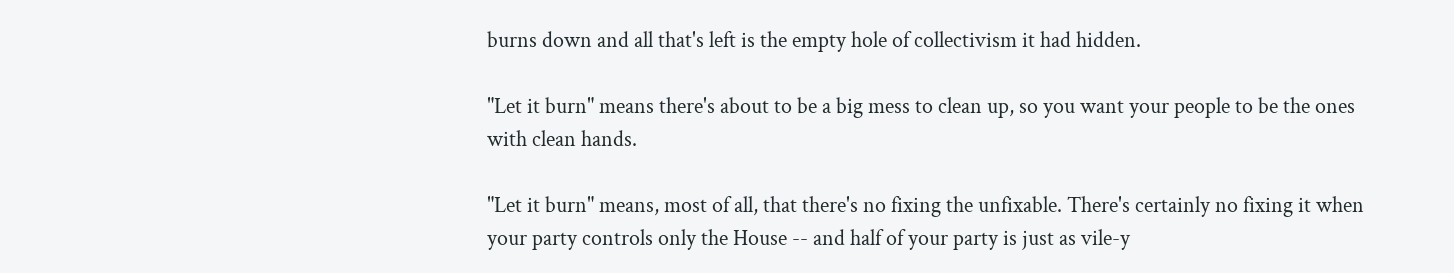burns down and all that's left is the empty hole of collectivism it had hidden.

"Let it burn" means there's about to be a big mess to clean up, so you want your people to be the ones with clean hands.

"Let it burn" means, most of all, that there's no fixing the unfixable. There's certainly no fixing it when your party controls only the House -- and half of your party is just as vile-y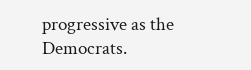progressive as the Democrats.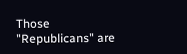Those "Republicans" are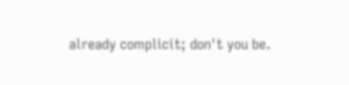already complicit; don't you be.